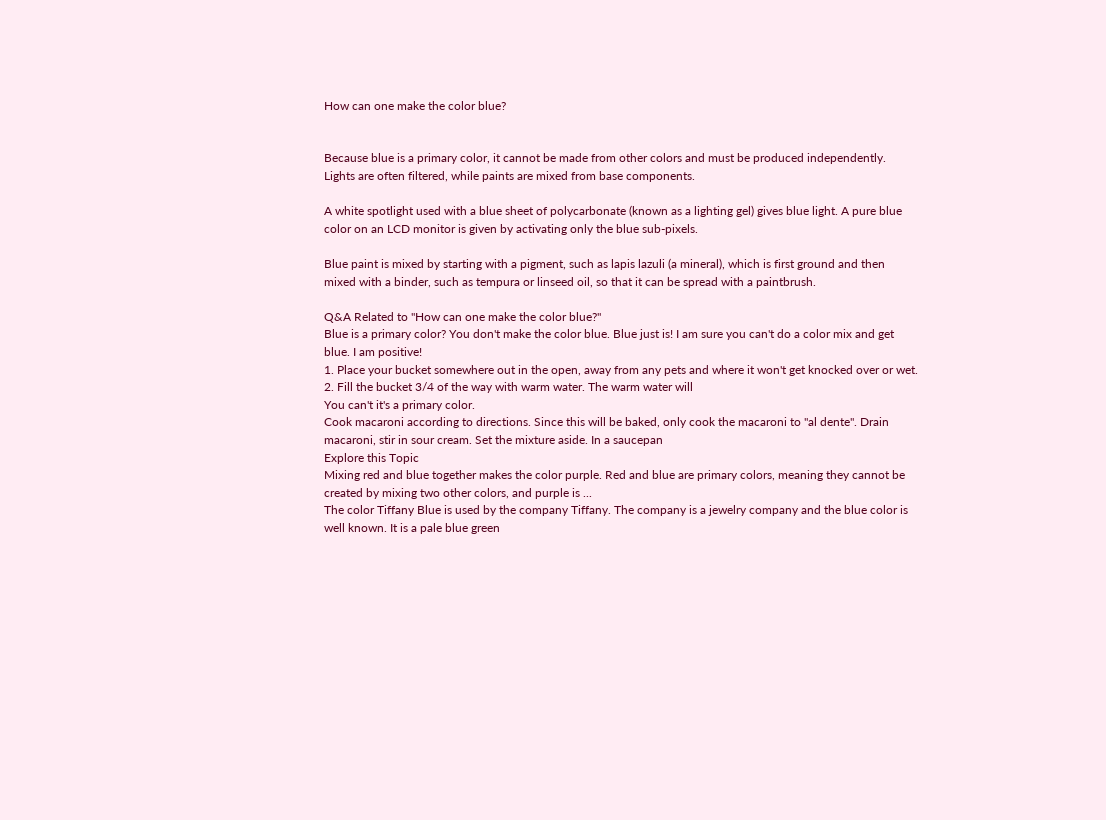How can one make the color blue?


Because blue is a primary color, it cannot be made from other colors and must be produced independently. Lights are often filtered, while paints are mixed from base components.

A white spotlight used with a blue sheet of polycarbonate (known as a lighting gel) gives blue light. A pure blue color on an LCD monitor is given by activating only the blue sub-pixels.

Blue paint is mixed by starting with a pigment, such as lapis lazuli (a mineral), which is first ground and then mixed with a binder, such as tempura or linseed oil, so that it can be spread with a paintbrush.

Q&A Related to "How can one make the color blue?"
Blue is a primary color? You don't make the color blue. Blue just is! I am sure you can't do a color mix and get blue. I am positive!
1. Place your bucket somewhere out in the open, away from any pets and where it won't get knocked over or wet. 2. Fill the bucket 3/4 of the way with warm water. The warm water will
You can't it's a primary color.
Cook macaroni according to directions. Since this will be baked, only cook the macaroni to "al dente". Drain macaroni, stir in sour cream. Set the mixture aside. In a saucepan
Explore this Topic
Mixing red and blue together makes the color purple. Red and blue are primary colors, meaning they cannot be created by mixing two other colors, and purple is ...
The color Tiffany Blue is used by the company Tiffany. The company is a jewelry company and the blue color is well known. It is a pale blue green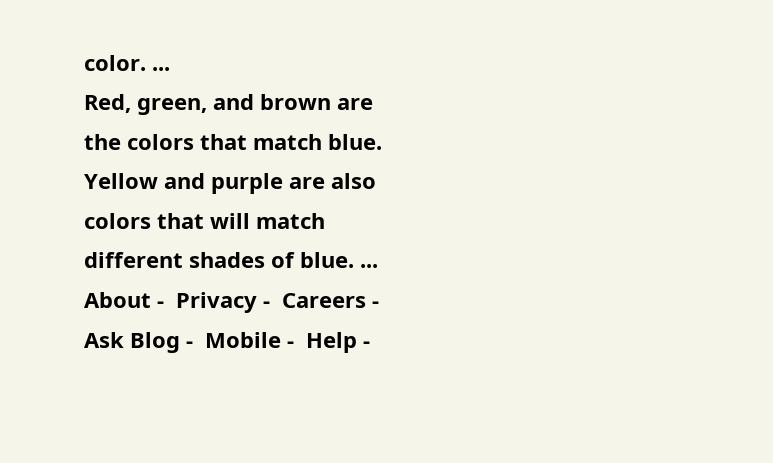color. ...
Red, green, and brown are the colors that match blue. Yellow and purple are also colors that will match different shades of blue. ...
About -  Privacy -  Careers -  Ask Blog -  Mobile -  Help -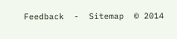Feedback  -  Sitemap  © 2014